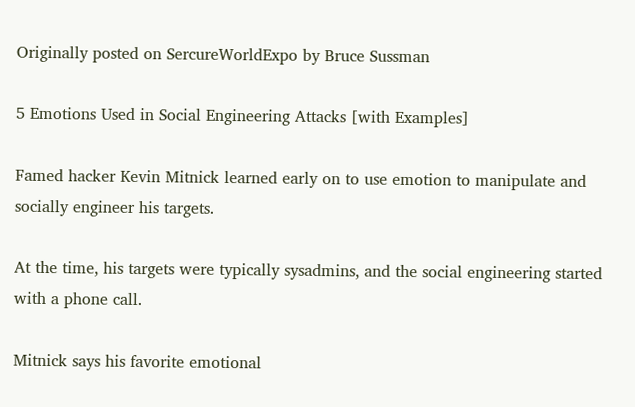Originally posted on SercureWorldExpo by Bruce Sussman

5 Emotions Used in Social Engineering Attacks [with Examples]

Famed hacker Kevin Mitnick learned early on to use emotion to manipulate and socially engineer his targets.

At the time, his targets were typically sysadmins, and the social engineering started with a phone call.

Mitnick says his favorite emotional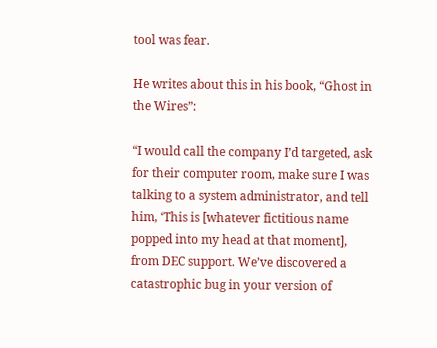tool was fear.

He writes about this in his book, “Ghost in the Wires”:

“I would call the company I’d targeted, ask for their computer room, make sure I was talking to a system administrator, and tell him, ‘This is [whatever fictitious name popped into my head at that moment], from DEC support. We’ve discovered a catastrophic bug in your version of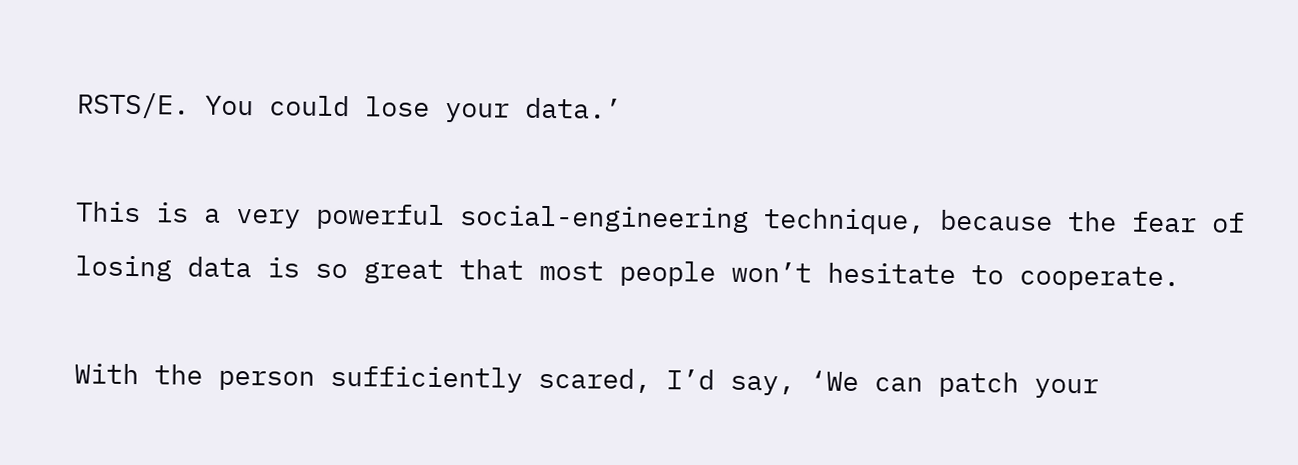RSTS/E. You could lose your data.’

This is a very powerful social-engineering technique, because the fear of losing data is so great that most people won’t hesitate to cooperate.

With the person sufficiently scared, I’d say, ‘We can patch your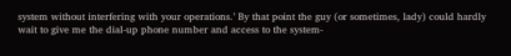system without interfering with your operations.’ By that point the guy (or sometimes, lady) could hardly wait to give me the dial-up phone number and access to the system-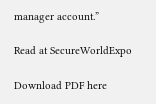manager account.”

Read at SecureWorldExpo

Download PDF here